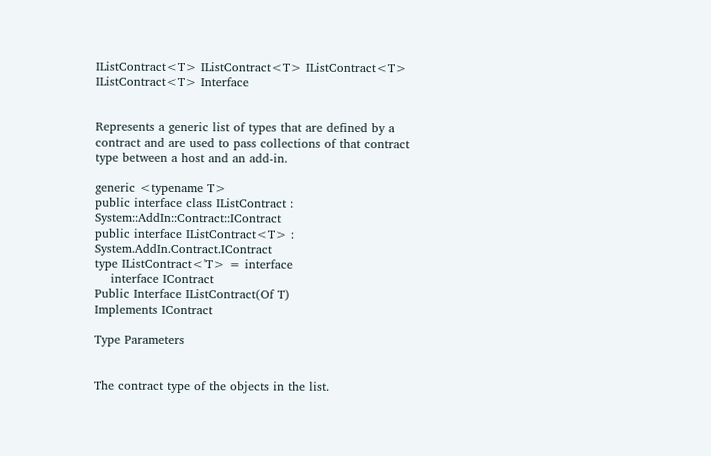IListContract<T> IListContract<T> IListContract<T> IListContract<T> Interface


Represents a generic list of types that are defined by a contract and are used to pass collections of that contract type between a host and an add-in.

generic <typename T>
public interface class IListContract : System::AddIn::Contract::IContract
public interface IListContract<T> : System.AddIn.Contract.IContract
type IListContract<'T> = interface
    interface IContract
Public Interface IListContract(Of T)
Implements IContract

Type Parameters


The contract type of the objects in the list.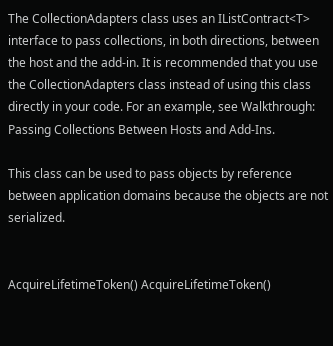The CollectionAdapters class uses an IListContract<T> interface to pass collections, in both directions, between the host and the add-in. It is recommended that you use the CollectionAdapters class instead of using this class directly in your code. For an example, see Walkthrough: Passing Collections Between Hosts and Add-Ins.

This class can be used to pass objects by reference between application domains because the objects are not serialized.


AcquireLifetimeToken() AcquireLifetimeToken()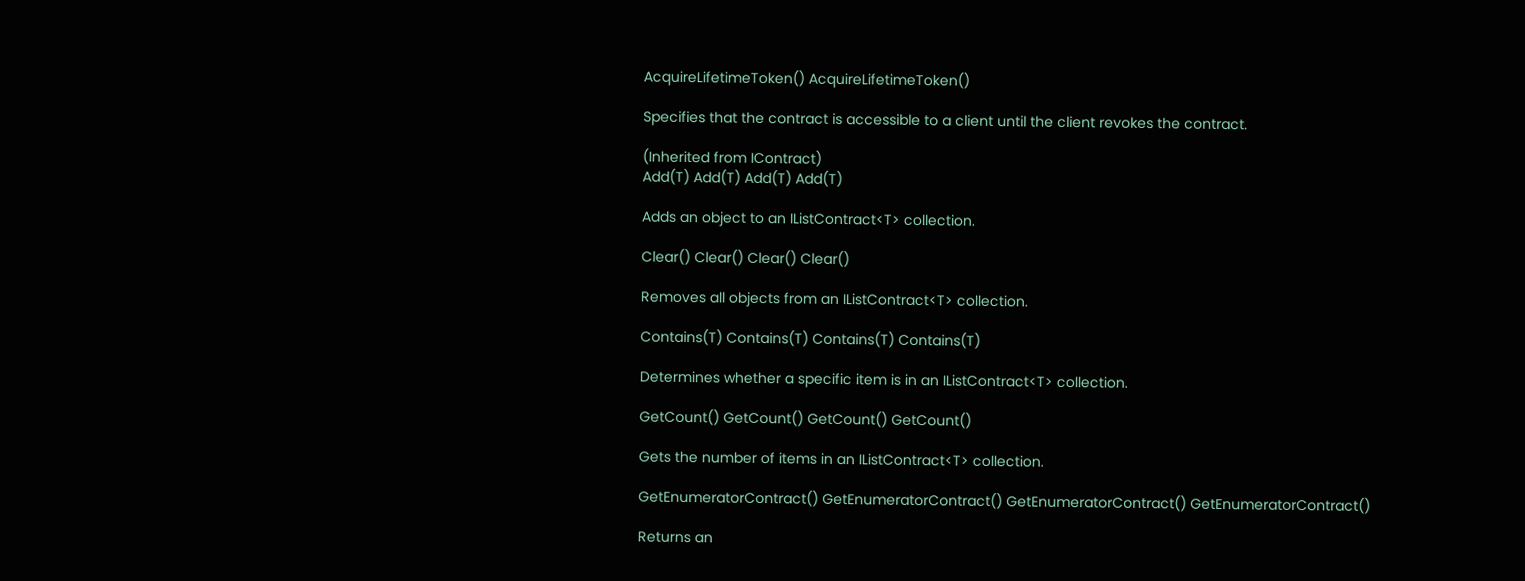AcquireLifetimeToken() AcquireLifetimeToken()

Specifies that the contract is accessible to a client until the client revokes the contract.

(Inherited from IContract)
Add(T) Add(T) Add(T) Add(T)

Adds an object to an IListContract<T> collection.

Clear() Clear() Clear() Clear()

Removes all objects from an IListContract<T> collection.

Contains(T) Contains(T) Contains(T) Contains(T)

Determines whether a specific item is in an IListContract<T> collection.

GetCount() GetCount() GetCount() GetCount()

Gets the number of items in an IListContract<T> collection.

GetEnumeratorContract() GetEnumeratorContract() GetEnumeratorContract() GetEnumeratorContract()

Returns an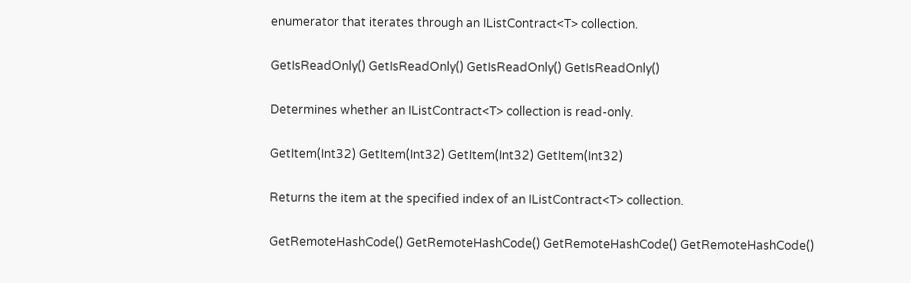enumerator that iterates through an IListContract<T> collection.

GetIsReadOnly() GetIsReadOnly() GetIsReadOnly() GetIsReadOnly()

Determines whether an IListContract<T> collection is read-only.

GetItem(Int32) GetItem(Int32) GetItem(Int32) GetItem(Int32)

Returns the item at the specified index of an IListContract<T> collection.

GetRemoteHashCode() GetRemoteHashCode() GetRemoteHashCode() GetRemoteHashCode()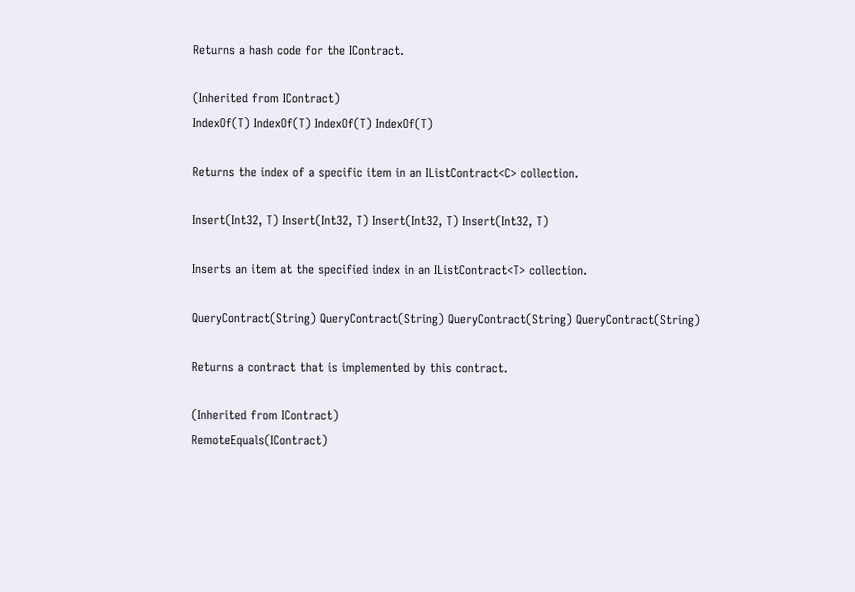Returns a hash code for the IContract.

(Inherited from IContract)
IndexOf(T) IndexOf(T) IndexOf(T) IndexOf(T)

Returns the index of a specific item in an IListContract<C> collection.

Insert(Int32, T) Insert(Int32, T) Insert(Int32, T) Insert(Int32, T)

Inserts an item at the specified index in an IListContract<T> collection.

QueryContract(String) QueryContract(String) QueryContract(String) QueryContract(String)

Returns a contract that is implemented by this contract.

(Inherited from IContract)
RemoteEquals(IContract)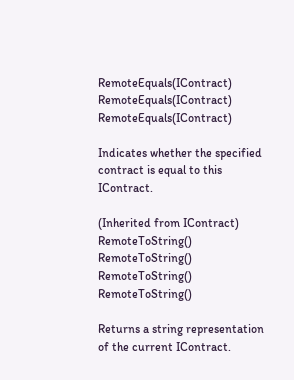RemoteEquals(IContract) RemoteEquals(IContract) RemoteEquals(IContract)

Indicates whether the specified contract is equal to this IContract.

(Inherited from IContract)
RemoteToString() RemoteToString() RemoteToString() RemoteToString()

Returns a string representation of the current IContract.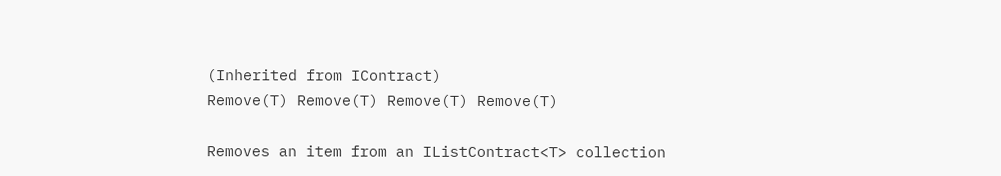(Inherited from IContract)
Remove(T) Remove(T) Remove(T) Remove(T)

Removes an item from an IListContract<T> collection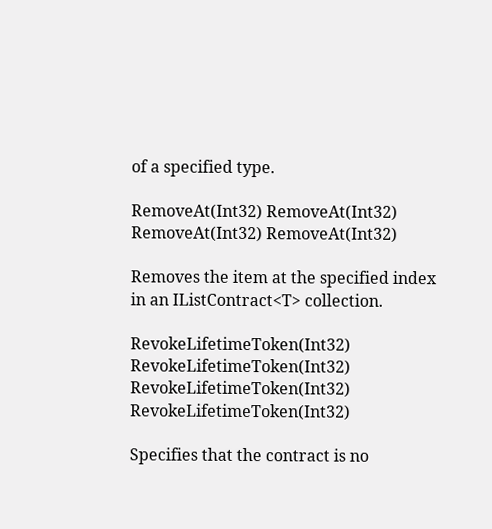of a specified type.

RemoveAt(Int32) RemoveAt(Int32) RemoveAt(Int32) RemoveAt(Int32)

Removes the item at the specified index in an IListContract<T> collection.

RevokeLifetimeToken(Int32) RevokeLifetimeToken(Int32) RevokeLifetimeToken(Int32) RevokeLifetimeToken(Int32)

Specifies that the contract is no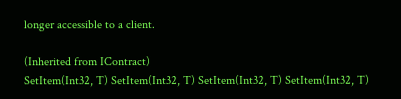longer accessible to a client.

(Inherited from IContract)
SetItem(Int32, T) SetItem(Int32, T) SetItem(Int32, T) SetItem(Int32, T)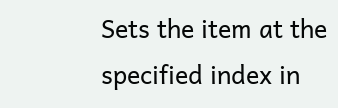Sets the item at the specified index in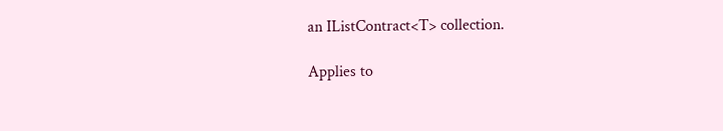an IListContract<T> collection.

Applies to